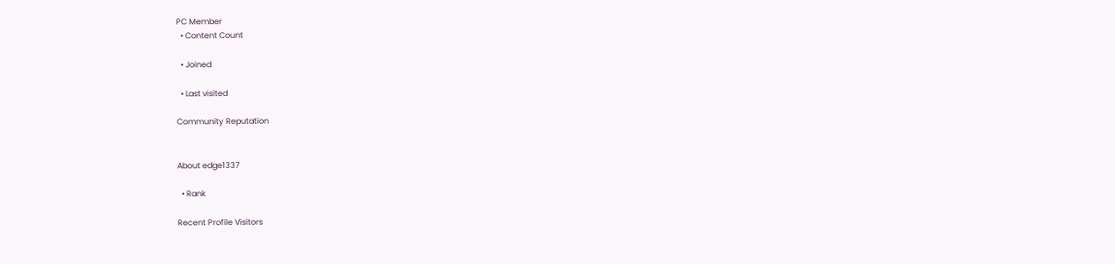PC Member
  • Content Count

  • Joined

  • Last visited

Community Reputation


About edge1337

  • Rank

Recent Profile Visitors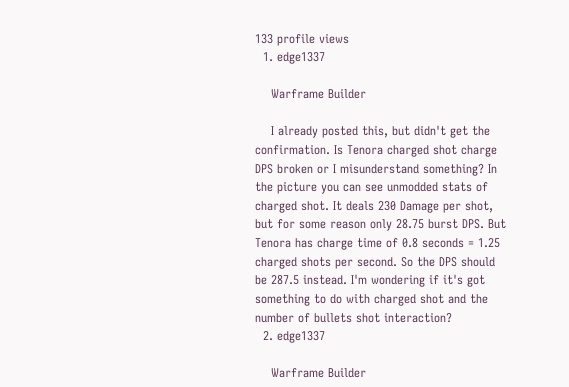133 profile views
  1. edge1337

    Warframe Builder

    I already posted this, but didn't get the confirmation. Is Tenora charged shot charge DPS broken or I misunderstand something? In the picture you can see unmodded stats of charged shot. It deals 230 Damage per shot, but for some reason only 28.75 burst DPS. But Tenora has charge time of 0.8 seconds = 1.25 charged shots per second. So the DPS should be 287.5 instead. I'm wondering if it's got something to do with charged shot and the number of bullets shot interaction?
  2. edge1337

    Warframe Builder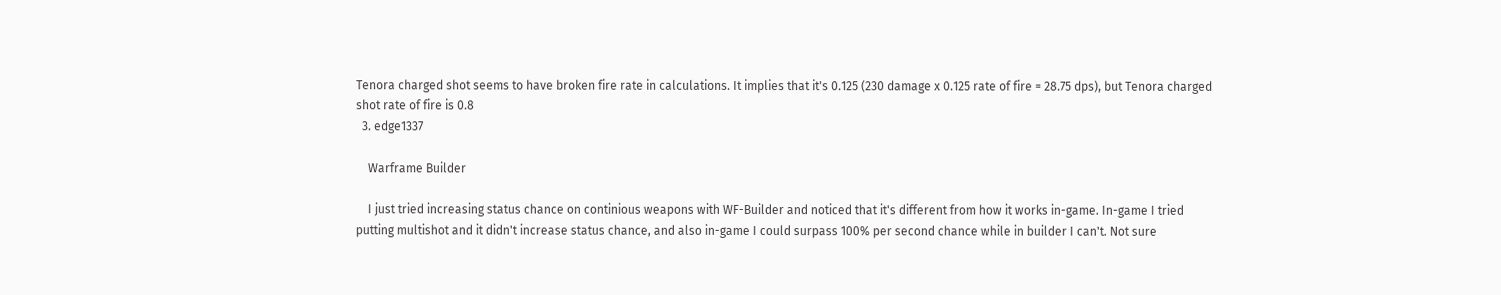Tenora charged shot seems to have broken fire rate in calculations. It implies that it's 0.125 (230 damage x 0.125 rate of fire = 28.75 dps), but Tenora charged shot rate of fire is 0.8
  3. edge1337

    Warframe Builder

    I just tried increasing status chance on continious weapons with WF-Builder and noticed that it's different from how it works in-game. In-game I tried putting multishot and it didn't increase status chance, and also in-game I could surpass 100% per second chance while in builder I can't. Not sure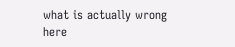what is actually wrong here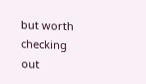but worth checking out